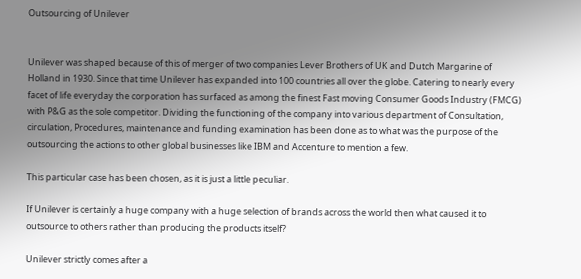Outsourcing of Unilever


Unilever was shaped because of this of merger of two companies Lever Brothers of UK and Dutch Margarine of Holland in 1930. Since that time Unilever has expanded into 100 countries all over the globe. Catering to nearly every facet of life everyday the corporation has surfaced as among the finest Fast moving Consumer Goods Industry (FMCG) with P&G as the sole competitor. Dividing the functioning of the company into various department of Consultation, circulation, Procedures, maintenance and funding examination has been done as to what was the purpose of the outsourcing the actions to other global businesses like IBM and Accenture to mention a few.

This particular case has been chosen, as it is just a little peculiar.

If Unilever is certainly a huge company with a huge selection of brands across the world then what caused it to outsource to others rather than producing the products itself?

Unilever strictly comes after a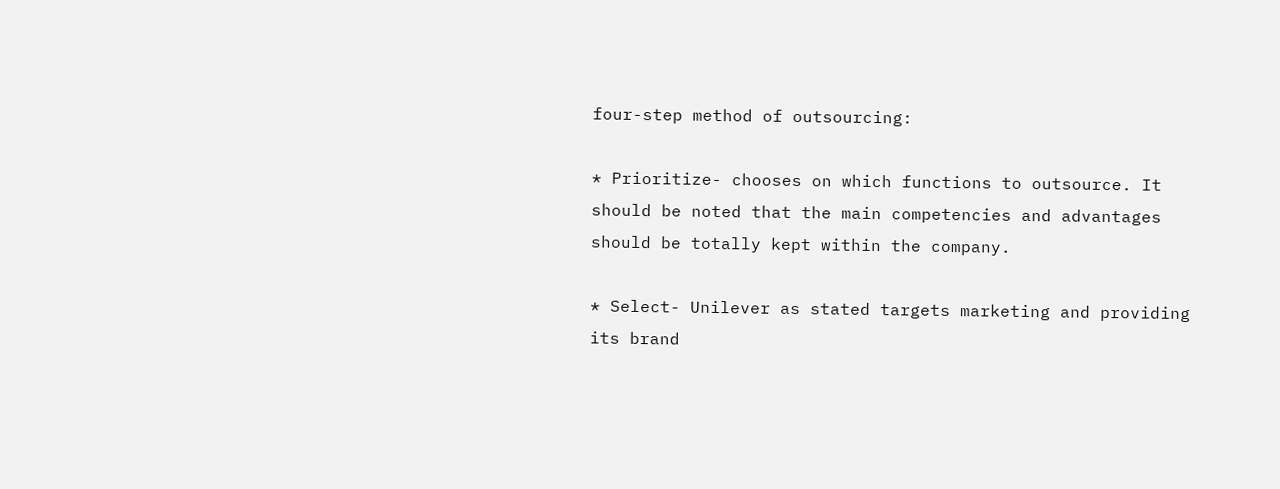four-step method of outsourcing:

* Prioritize- chooses on which functions to outsource. It should be noted that the main competencies and advantages should be totally kept within the company.

* Select- Unilever as stated targets marketing and providing its brand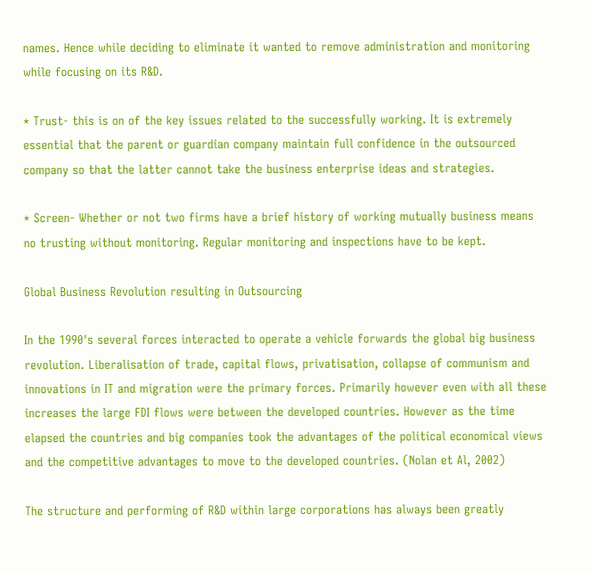names. Hence while deciding to eliminate it wanted to remove administration and monitoring while focusing on its R&D.

* Trust- this is on of the key issues related to the successfully working. It is extremely essential that the parent or guardian company maintain full confidence in the outsourced company so that the latter cannot take the business enterprise ideas and strategies.

* Screen- Whether or not two firms have a brief history of working mutually business means no trusting without monitoring. Regular monitoring and inspections have to be kept.

Global Business Revolution resulting in Outsourcing

In the 1990's several forces interacted to operate a vehicle forwards the global big business revolution. Liberalisation of trade, capital flows, privatisation, collapse of communism and innovations in IT and migration were the primary forces. Primarily however even with all these increases the large FDI flows were between the developed countries. However as the time elapsed the countries and big companies took the advantages of the political economical views and the competitive advantages to move to the developed countries. (Nolan et Al, 2002)

The structure and performing of R&D within large corporations has always been greatly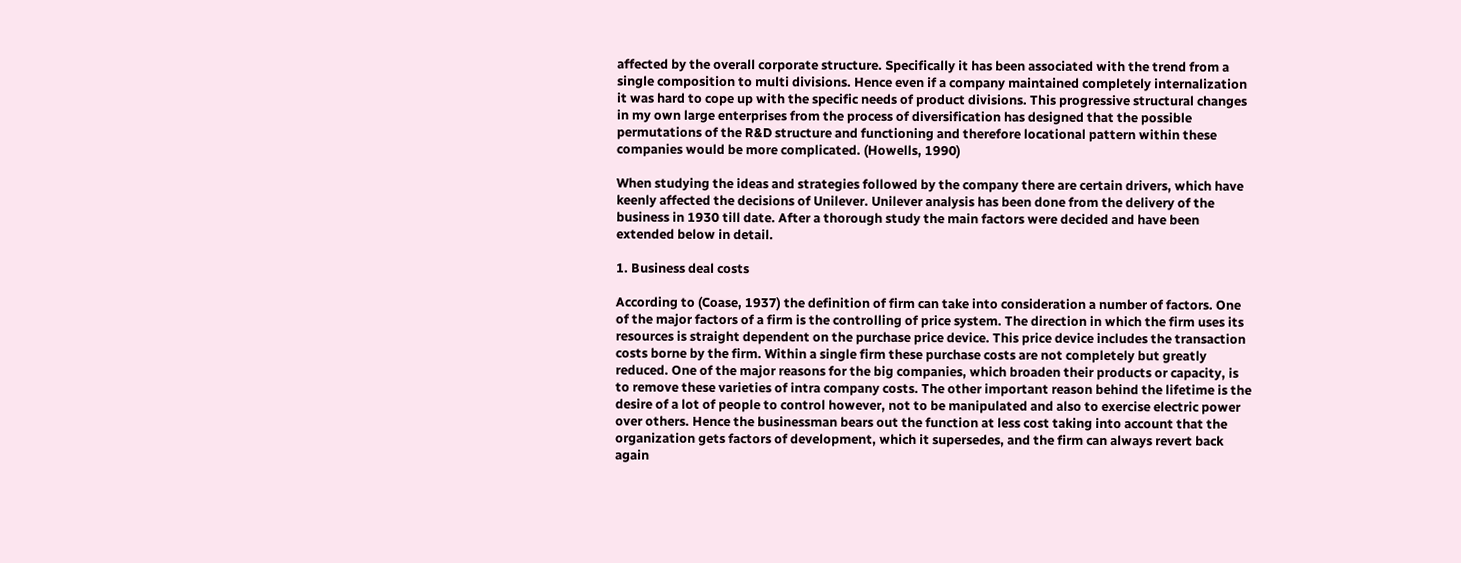affected by the overall corporate structure. Specifically it has been associated with the trend from a single composition to multi divisions. Hence even if a company maintained completely internalization it was hard to cope up with the specific needs of product divisions. This progressive structural changes in my own large enterprises from the process of diversification has designed that the possible permutations of the R&D structure and functioning and therefore locational pattern within these companies would be more complicated. (Howells, 1990)

When studying the ideas and strategies followed by the company there are certain drivers, which have keenly affected the decisions of Unilever. Unilever analysis has been done from the delivery of the business in 1930 till date. After a thorough study the main factors were decided and have been extended below in detail.

1. Business deal costs

According to (Coase, 1937) the definition of firm can take into consideration a number of factors. One of the major factors of a firm is the controlling of price system. The direction in which the firm uses its resources is straight dependent on the purchase price device. This price device includes the transaction costs borne by the firm. Within a single firm these purchase costs are not completely but greatly reduced. One of the major reasons for the big companies, which broaden their products or capacity, is to remove these varieties of intra company costs. The other important reason behind the lifetime is the desire of a lot of people to control however, not to be manipulated and also to exercise electric power over others. Hence the businessman bears out the function at less cost taking into account that the organization gets factors of development, which it supersedes, and the firm can always revert back again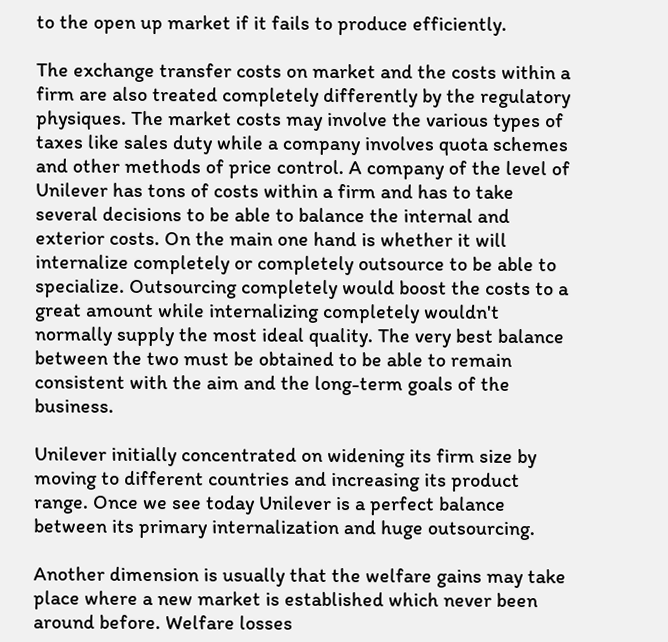to the open up market if it fails to produce efficiently.

The exchange transfer costs on market and the costs within a firm are also treated completely differently by the regulatory physiques. The market costs may involve the various types of taxes like sales duty while a company involves quota schemes and other methods of price control. A company of the level of Unilever has tons of costs within a firm and has to take several decisions to be able to balance the internal and exterior costs. On the main one hand is whether it will internalize completely or completely outsource to be able to specialize. Outsourcing completely would boost the costs to a great amount while internalizing completely wouldn't normally supply the most ideal quality. The very best balance between the two must be obtained to be able to remain consistent with the aim and the long-term goals of the business.

Unilever initially concentrated on widening its firm size by moving to different countries and increasing its product range. Once we see today Unilever is a perfect balance between its primary internalization and huge outsourcing.

Another dimension is usually that the welfare gains may take place where a new market is established which never been around before. Welfare losses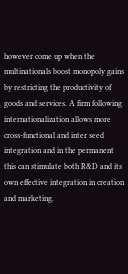however come up when the multinationals boost monopoly gains by restricting the productivity of goods and services. A firm following internationalization allows more cross-functional and inter seed integration and in the permanent this can stimulate both R&D and its own effective integration in creation and marketing.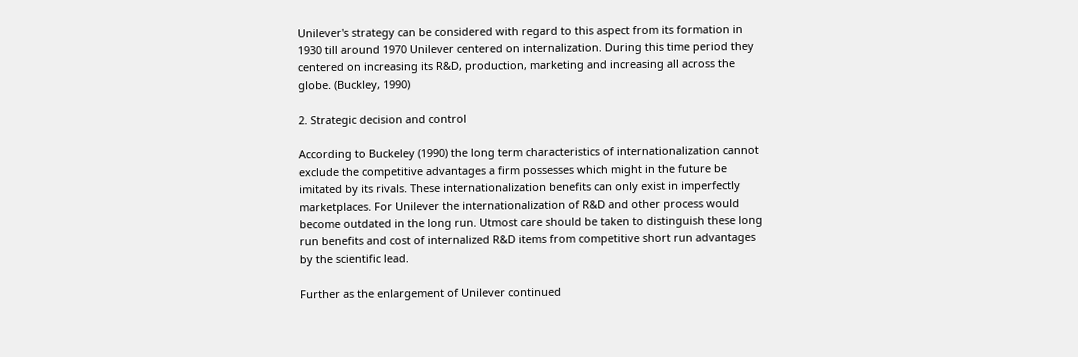Unilever's strategy can be considered with regard to this aspect from its formation in 1930 till around 1970 Unilever centered on internalization. During this time period they centered on increasing its R&D, production, marketing and increasing all across the globe. (Buckley, 1990)

2. Strategic decision and control

According to Buckeley (1990) the long term characteristics of internationalization cannot exclude the competitive advantages a firm possesses which might in the future be imitated by its rivals. These internationalization benefits can only exist in imperfectly marketplaces. For Unilever the internationalization of R&D and other process would become outdated in the long run. Utmost care should be taken to distinguish these long run benefits and cost of internalized R&D items from competitive short run advantages by the scientific lead.

Further as the enlargement of Unilever continued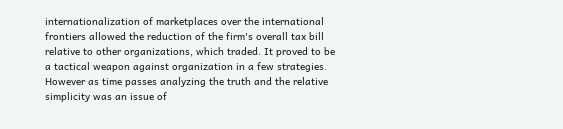internationalization of marketplaces over the international frontiers allowed the reduction of the firm's overall tax bill relative to other organizations, which traded. It proved to be a tactical weapon against organization in a few strategies. However as time passes analyzing the truth and the relative simplicity was an issue of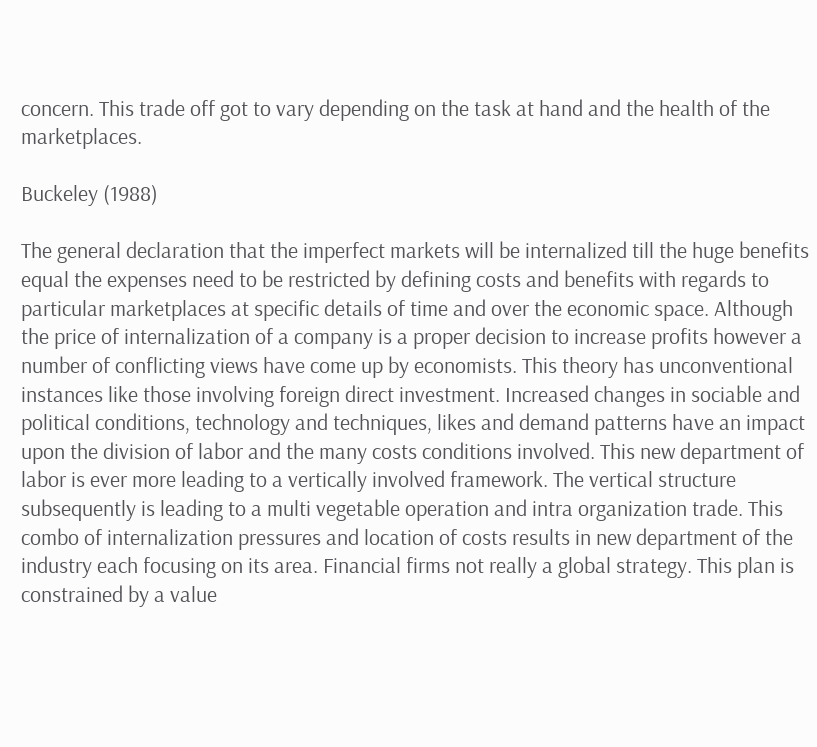concern. This trade off got to vary depending on the task at hand and the health of the marketplaces.

Buckeley (1988)

The general declaration that the imperfect markets will be internalized till the huge benefits equal the expenses need to be restricted by defining costs and benefits with regards to particular marketplaces at specific details of time and over the economic space. Although the price of internalization of a company is a proper decision to increase profits however a number of conflicting views have come up by economists. This theory has unconventional instances like those involving foreign direct investment. Increased changes in sociable and political conditions, technology and techniques, likes and demand patterns have an impact upon the division of labor and the many costs conditions involved. This new department of labor is ever more leading to a vertically involved framework. The vertical structure subsequently is leading to a multi vegetable operation and intra organization trade. This combo of internalization pressures and location of costs results in new department of the industry each focusing on its area. Financial firms not really a global strategy. This plan is constrained by a value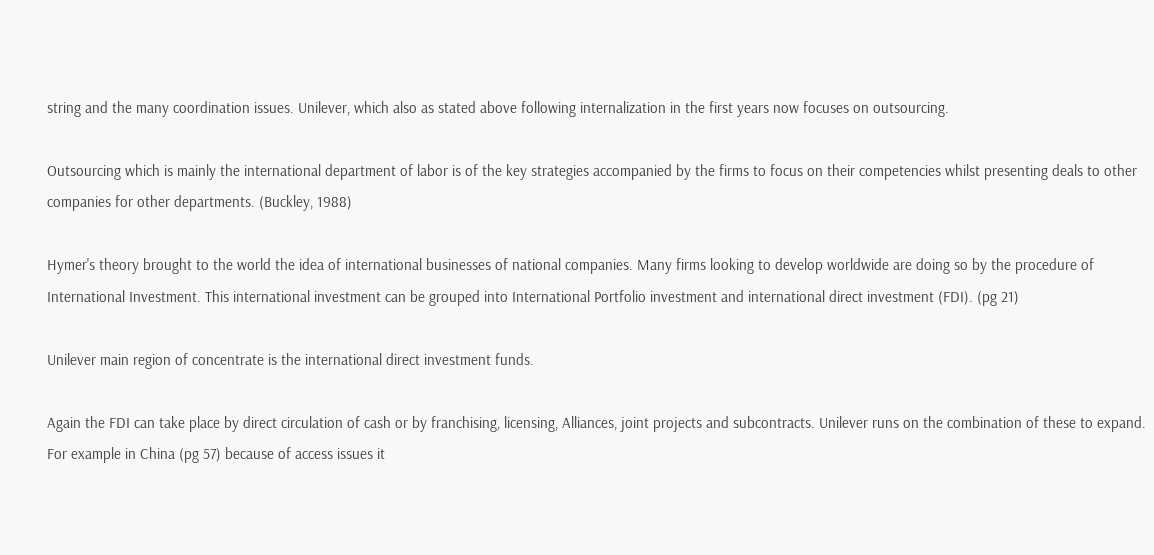string and the many coordination issues. Unilever, which also as stated above following internalization in the first years now focuses on outsourcing.

Outsourcing which is mainly the international department of labor is of the key strategies accompanied by the firms to focus on their competencies whilst presenting deals to other companies for other departments. (Buckley, 1988)

Hymer's theory brought to the world the idea of international businesses of national companies. Many firms looking to develop worldwide are doing so by the procedure of International Investment. This international investment can be grouped into International Portfolio investment and international direct investment (FDI). (pg 21)

Unilever main region of concentrate is the international direct investment funds.

Again the FDI can take place by direct circulation of cash or by franchising, licensing, Alliances, joint projects and subcontracts. Unilever runs on the combination of these to expand. For example in China (pg 57) because of access issues it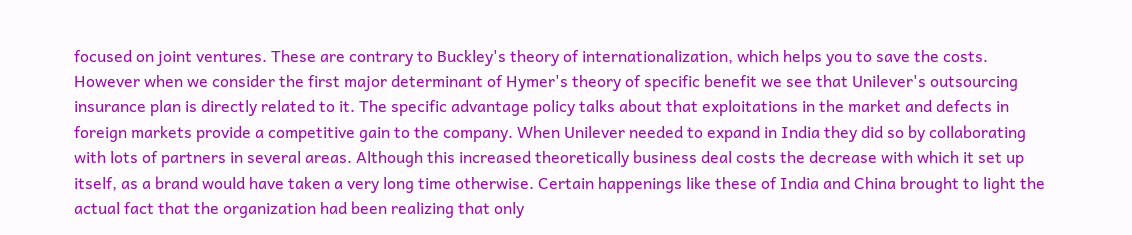focused on joint ventures. These are contrary to Buckley's theory of internationalization, which helps you to save the costs. However when we consider the first major determinant of Hymer's theory of specific benefit we see that Unilever's outsourcing insurance plan is directly related to it. The specific advantage policy talks about that exploitations in the market and defects in foreign markets provide a competitive gain to the company. When Unilever needed to expand in India they did so by collaborating with lots of partners in several areas. Although this increased theoretically business deal costs the decrease with which it set up itself, as a brand would have taken a very long time otherwise. Certain happenings like these of India and China brought to light the actual fact that the organization had been realizing that only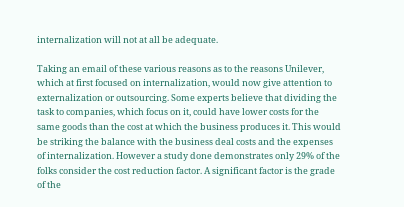internalization will not at all be adequate.

Taking an email of these various reasons as to the reasons Unilever, which at first focused on internalization, would now give attention to externalization or outsourcing. Some experts believe that dividing the task to companies, which focus on it, could have lower costs for the same goods than the cost at which the business produces it. This would be striking the balance with the business deal costs and the expenses of internalization. However a study done demonstrates only 29% of the folks consider the cost reduction factor. A significant factor is the grade of the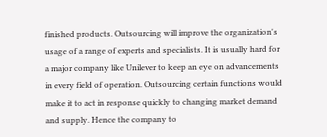finished products. Outsourcing will improve the organization's usage of a range of experts and specialists. It is usually hard for a major company like Unilever to keep an eye on advancements in every field of operation. Outsourcing certain functions would make it to act in response quickly to changing market demand and supply. Hence the company to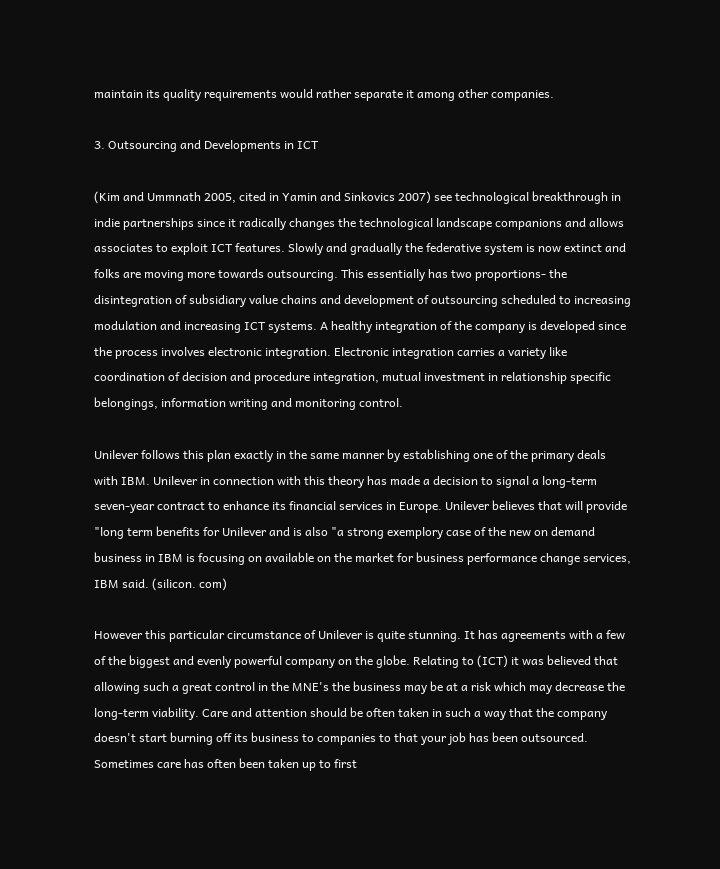maintain its quality requirements would rather separate it among other companies.

3. Outsourcing and Developments in ICT

(Kim and Ummnath 2005, cited in Yamin and Sinkovics 2007) see technological breakthrough in indie partnerships since it radically changes the technological landscape companions and allows associates to exploit ICT features. Slowly and gradually the federative system is now extinct and folks are moving more towards outsourcing. This essentially has two proportions- the disintegration of subsidiary value chains and development of outsourcing scheduled to increasing modulation and increasing ICT systems. A healthy integration of the company is developed since the process involves electronic integration. Electronic integration carries a variety like coordination of decision and procedure integration, mutual investment in relationship specific belongings, information writing and monitoring control.

Unilever follows this plan exactly in the same manner by establishing one of the primary deals with IBM. Unilever in connection with this theory has made a decision to signal a long-term seven-year contract to enhance its financial services in Europe. Unilever believes that will provide "long term benefits for Unilever and is also "a strong exemplory case of the new on demand business in IBM is focusing on available on the market for business performance change services, IBM said. (silicon. com)

However this particular circumstance of Unilever is quite stunning. It has agreements with a few of the biggest and evenly powerful company on the globe. Relating to (ICT) it was believed that allowing such a great control in the MNE's the business may be at a risk which may decrease the long-term viability. Care and attention should be often taken in such a way that the company doesn't start burning off its business to companies to that your job has been outsourced. Sometimes care has often been taken up to first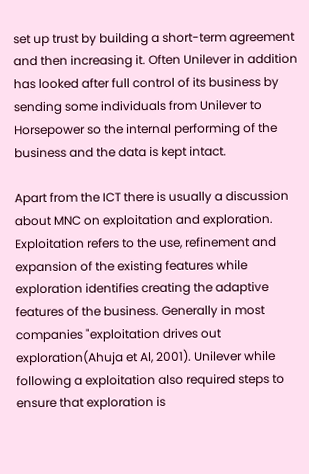set up trust by building a short-term agreement and then increasing it. Often Unilever in addition has looked after full control of its business by sending some individuals from Unilever to Horsepower so the internal performing of the business and the data is kept intact.

Apart from the ICT there is usually a discussion about MNC on exploitation and exploration. Exploitation refers to the use, refinement and expansion of the existing features while exploration identifies creating the adaptive features of the business. Generally in most companies "exploitation drives out exploration(Ahuja et Al, 2001). Unilever while following a exploitation also required steps to ensure that exploration is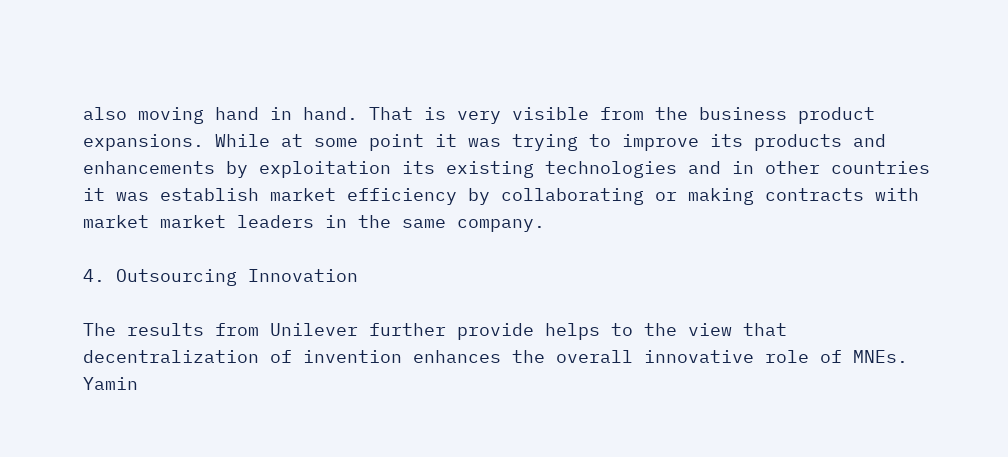also moving hand in hand. That is very visible from the business product expansions. While at some point it was trying to improve its products and enhancements by exploitation its existing technologies and in other countries it was establish market efficiency by collaborating or making contracts with market market leaders in the same company.

4. Outsourcing Innovation

The results from Unilever further provide helps to the view that decentralization of invention enhances the overall innovative role of MNEs. Yamin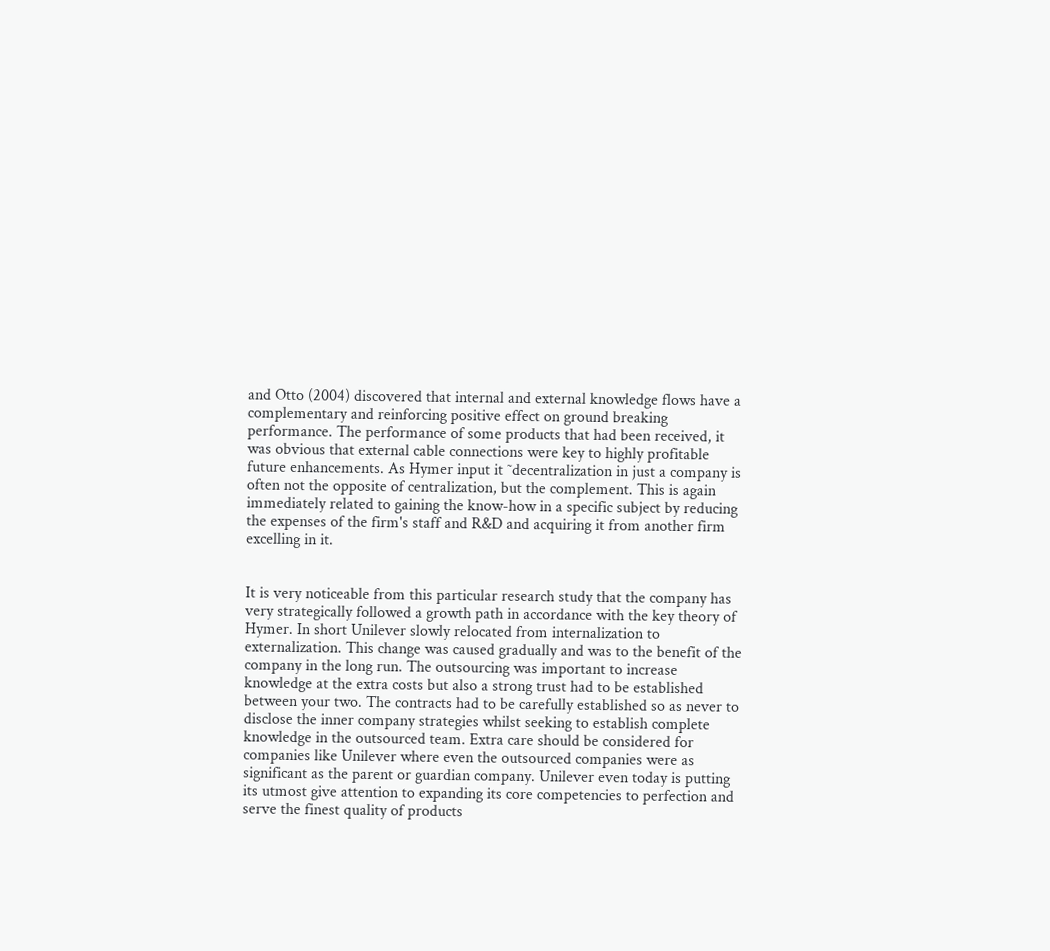and Otto (2004) discovered that internal and external knowledge flows have a complementary and reinforcing positive effect on ground breaking performance. The performance of some products that had been received, it was obvious that external cable connections were key to highly profitable future enhancements. As Hymer input it ˜decentralization in just a company is often not the opposite of centralization, but the complement. This is again immediately related to gaining the know-how in a specific subject by reducing the expenses of the firm's staff and R&D and acquiring it from another firm excelling in it.


It is very noticeable from this particular research study that the company has very strategically followed a growth path in accordance with the key theory of Hymer. In short Unilever slowly relocated from internalization to externalization. This change was caused gradually and was to the benefit of the company in the long run. The outsourcing was important to increase knowledge at the extra costs but also a strong trust had to be established between your two. The contracts had to be carefully established so as never to disclose the inner company strategies whilst seeking to establish complete knowledge in the outsourced team. Extra care should be considered for companies like Unilever where even the outsourced companies were as significant as the parent or guardian company. Unilever even today is putting its utmost give attention to expanding its core competencies to perfection and serve the finest quality of products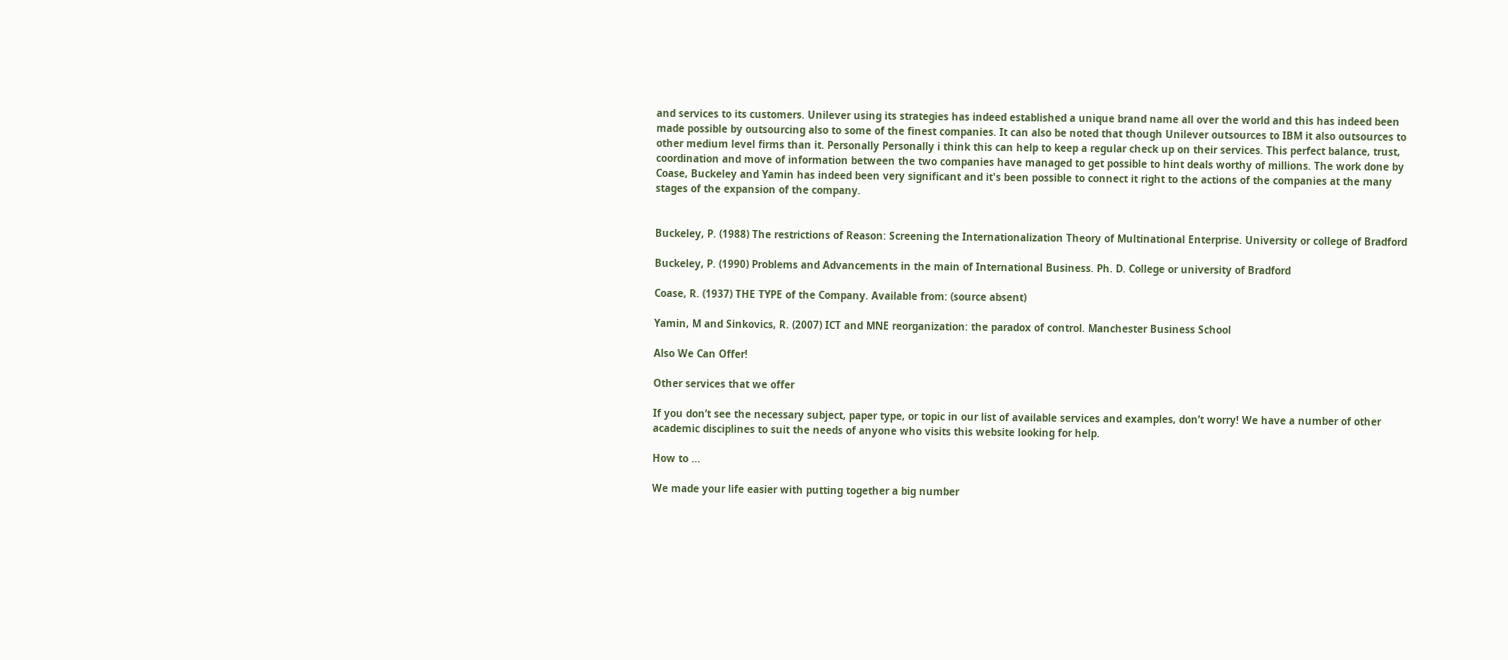and services to its customers. Unilever using its strategies has indeed established a unique brand name all over the world and this has indeed been made possible by outsourcing also to some of the finest companies. It can also be noted that though Unilever outsources to IBM it also outsources to other medium level firms than it. Personally Personally i think this can help to keep a regular check up on their services. This perfect balance, trust, coordination and move of information between the two companies have managed to get possible to hint deals worthy of millions. The work done by Coase, Buckeley and Yamin has indeed been very significant and it's been possible to connect it right to the actions of the companies at the many stages of the expansion of the company.


Buckeley, P. (1988) The restrictions of Reason: Screening the Internationalization Theory of Multinational Enterprise. University or college of Bradford

Buckeley, P. (1990) Problems and Advancements in the main of International Business. Ph. D. College or university of Bradford

Coase, R. (1937) THE TYPE of the Company. Available from: (source absent)

Yamin, M and Sinkovics, R. (2007) ICT and MNE reorganization: the paradox of control. Manchester Business School

Also We Can Offer!

Other services that we offer

If you don’t see the necessary subject, paper type, or topic in our list of available services and examples, don’t worry! We have a number of other academic disciplines to suit the needs of anyone who visits this website looking for help.

How to ...

We made your life easier with putting together a big number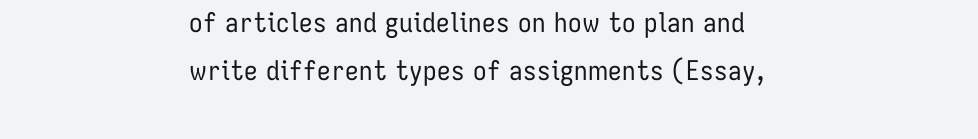of articles and guidelines on how to plan and write different types of assignments (Essay,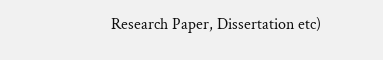Research Paper, Dissertation etc)